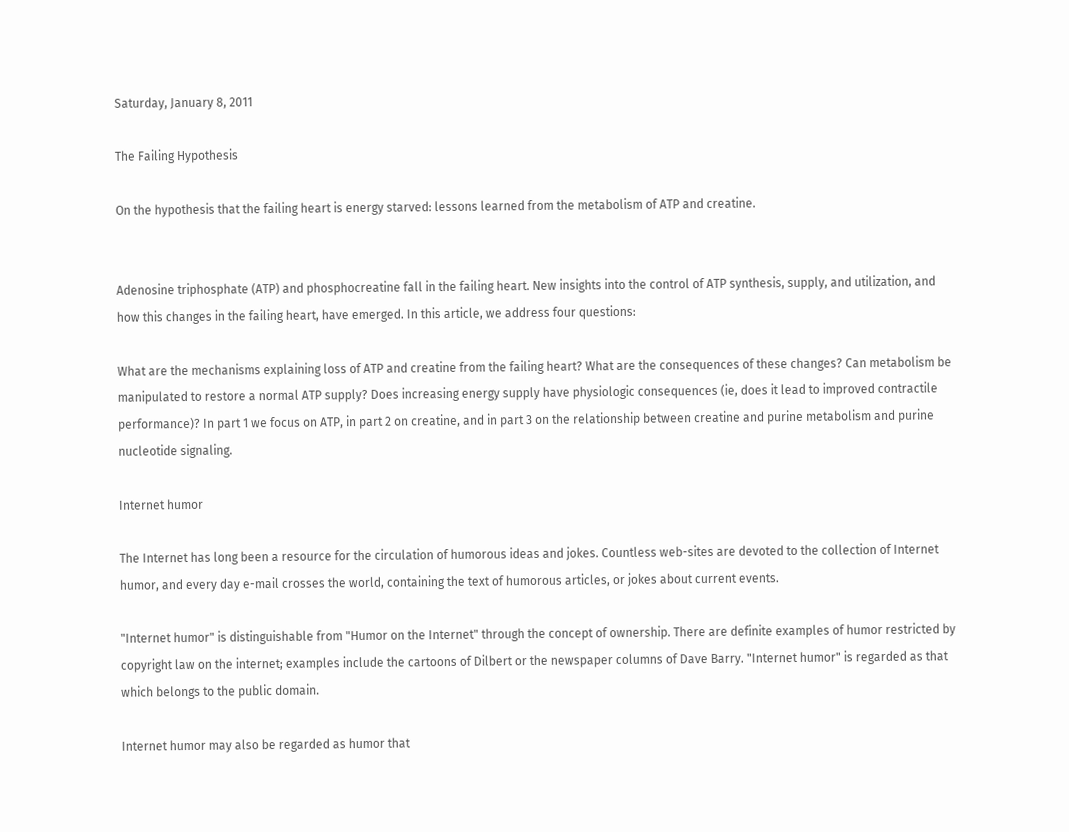Saturday, January 8, 2011

The Failing Hypothesis

On the hypothesis that the failing heart is energy starved: lessons learned from the metabolism of ATP and creatine.


Adenosine triphosphate (ATP) and phosphocreatine fall in the failing heart. New insights into the control of ATP synthesis, supply, and utilization, and how this changes in the failing heart, have emerged. In this article, we address four questions:

What are the mechanisms explaining loss of ATP and creatine from the failing heart? What are the consequences of these changes? Can metabolism be manipulated to restore a normal ATP supply? Does increasing energy supply have physiologic consequences (ie, does it lead to improved contractile performance)? In part 1 we focus on ATP, in part 2 on creatine, and in part 3 on the relationship between creatine and purine metabolism and purine nucleotide signaling.

Internet humor

The Internet has long been a resource for the circulation of humorous ideas and jokes. Countless web-sites are devoted to the collection of Internet humor, and every day e-mail crosses the world, containing the text of humorous articles, or jokes about current events.

"Internet humor" is distinguishable from "Humor on the Internet" through the concept of ownership. There are definite examples of humor restricted by copyright law on the internet; examples include the cartoons of Dilbert or the newspaper columns of Dave Barry. "Internet humor" is regarded as that which belongs to the public domain.

Internet humor may also be regarded as humor that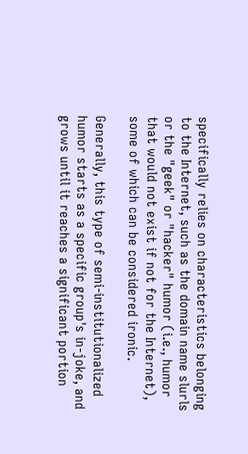specifically relies on characteristics belonging to the Internet, such as the domain name slurls or the "geek" or "hacker" humor (i.e., humor that would not exist if not for the Internet), some of which can be considered ironic.

Generally, this type of semi-institutionalized humor starts as a specific group's in-joke, and grows until it reaches a significant portion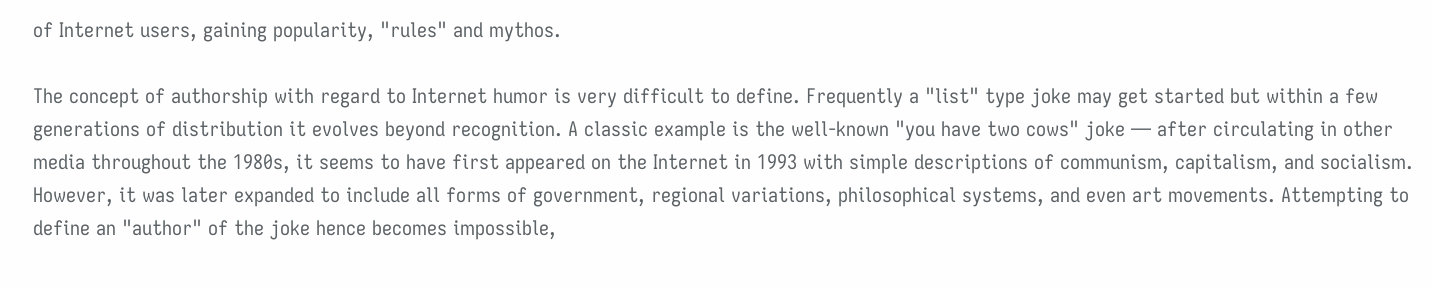of Internet users, gaining popularity, "rules" and mythos.

The concept of authorship with regard to Internet humor is very difficult to define. Frequently a "list" type joke may get started but within a few generations of distribution it evolves beyond recognition. A classic example is the well-known "you have two cows" joke — after circulating in other media throughout the 1980s, it seems to have first appeared on the Internet in 1993 with simple descriptions of communism, capitalism, and socialism. However, it was later expanded to include all forms of government, regional variations, philosophical systems, and even art movements. Attempting to define an "author" of the joke hence becomes impossible,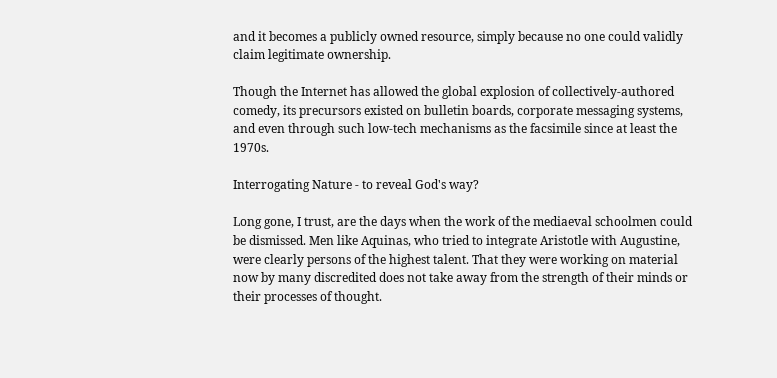and it becomes a publicly owned resource, simply because no one could validly claim legitimate ownership.

Though the Internet has allowed the global explosion of collectively-authored comedy, its precursors existed on bulletin boards, corporate messaging systems, and even through such low-tech mechanisms as the facsimile since at least the 1970s.

Interrogating Nature - to reveal God's way?

Long gone, I trust, are the days when the work of the mediaeval schoolmen could be dismissed. Men like Aquinas, who tried to integrate Aristotle with Augustine, were clearly persons of the highest talent. That they were working on material now by many discredited does not take away from the strength of their minds or their processes of thought.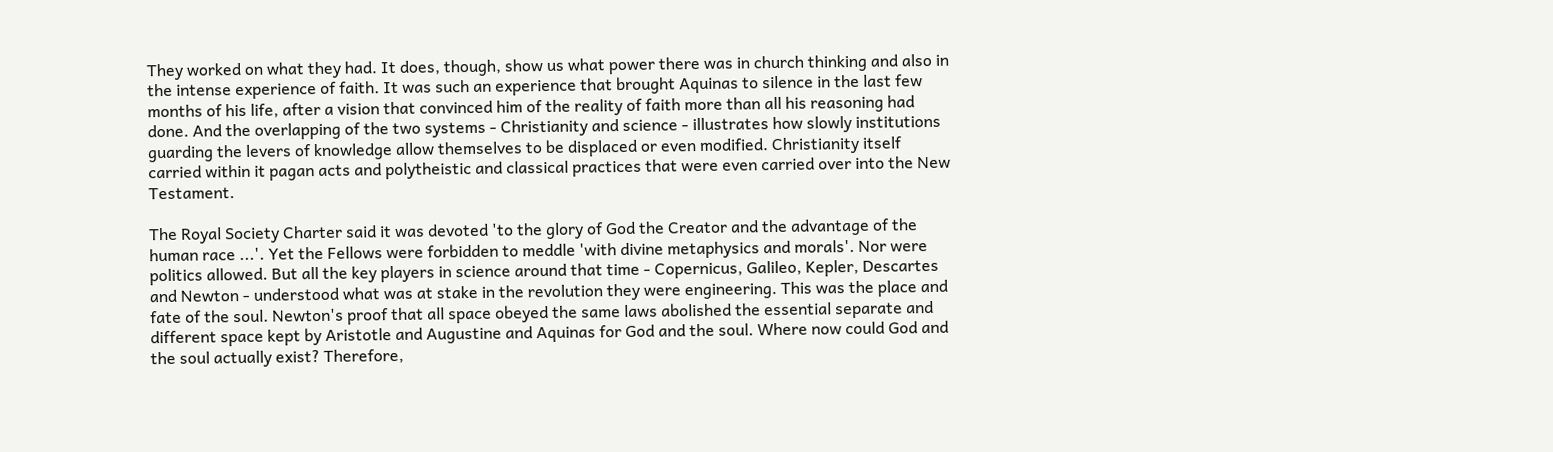They worked on what they had. It does, though, show us what power there was in church thinking and also in the intense experience of faith. It was such an experience that brought Aquinas to silence in the last few months of his life, after a vision that convinced him of the reality of faith more than all his reasoning had done. And the overlapping of the two systems - Christianity and science - illustrates how slowly institutions guarding the levers of knowledge allow themselves to be displaced or even modified. Christianity itself carried within it pagan acts and polytheistic and classical practices that were even carried over into the New Testament.

The Royal Society Charter said it was devoted 'to the glory of God the Creator and the advantage of the human race ...'. Yet the Fellows were forbidden to meddle 'with divine metaphysics and morals'. Nor were politics allowed. But all the key players in science around that time - Copernicus, Galileo, Kepler, Descartes and Newton - understood what was at stake in the revolution they were engineering. This was the place and fate of the soul. Newton's proof that all space obeyed the same laws abolished the essential separate and different space kept by Aristotle and Augustine and Aquinas for God and the soul. Where now could God and the soul actually exist? Therefore,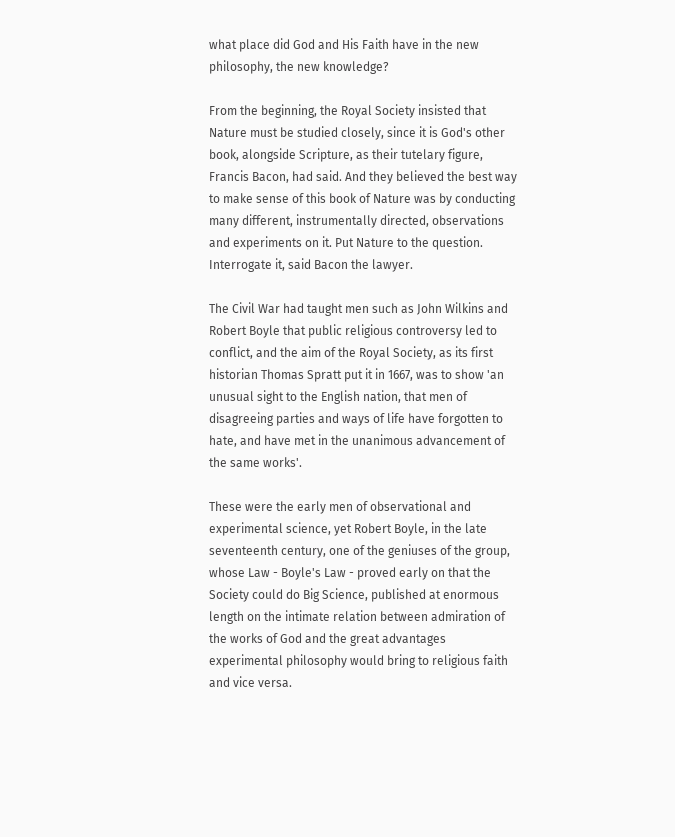what place did God and His Faith have in the new philosophy, the new knowledge?

From the beginning, the Royal Society insisted that Nature must be studied closely, since it is God's other book, alongside Scripture, as their tutelary figure, Francis Bacon, had said. And they believed the best way to make sense of this book of Nature was by conducting many different, instrumentally directed, observations and experiments on it. Put Nature to the question. Interrogate it, said Bacon the lawyer.

The Civil War had taught men such as John Wilkins and Robert Boyle that public religious controversy led to conflict, and the aim of the Royal Society, as its first historian Thomas Spratt put it in 1667, was to show 'an unusual sight to the English nation, that men of disagreeing parties and ways of life have forgotten to hate, and have met in the unanimous advancement of the same works'.

These were the early men of observational and experimental science, yet Robert Boyle, in the late seventeenth century, one of the geniuses of the group, whose Law - Boyle's Law - proved early on that the Society could do Big Science, published at enormous length on the intimate relation between admiration of the works of God and the great advantages experimental philosophy would bring to religious faith and vice versa.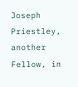Joseph Priestley, another Fellow, in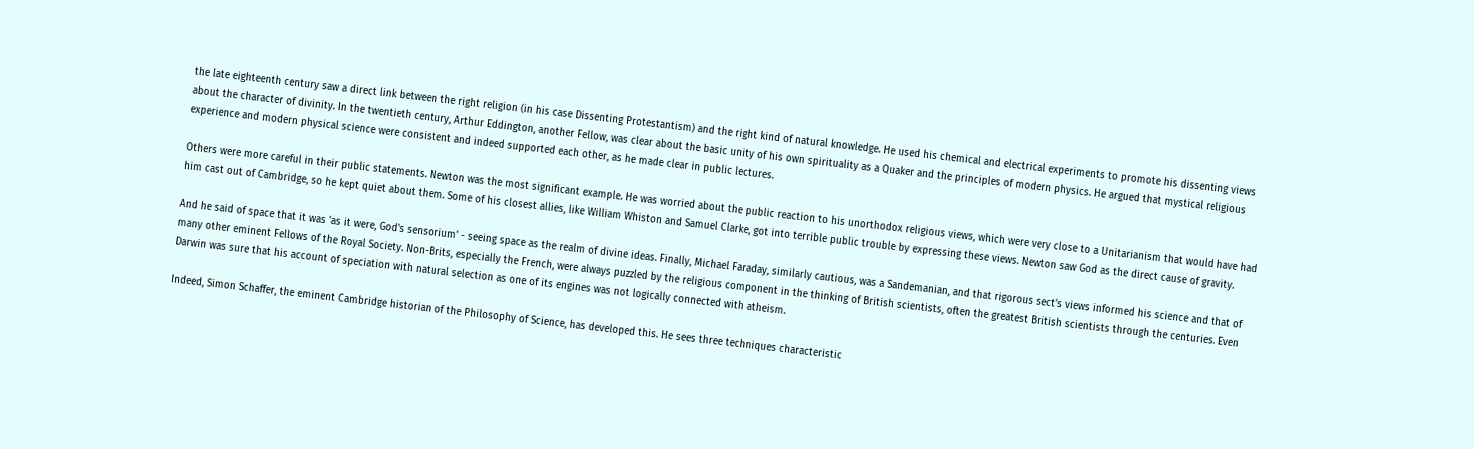the late eighteenth century saw a direct link between the right religion (in his case Dissenting Protestantism) and the right kind of natural knowledge. He used his chemical and electrical experiments to promote his dissenting views about the character of divinity. In the twentieth century, Arthur Eddington, another Fellow, was clear about the basic unity of his own spirituality as a Quaker and the principles of modern physics. He argued that mystical religious experience and modern physical science were consistent and indeed supported each other, as he made clear in public lectures.

Others were more careful in their public statements. Newton was the most significant example. He was worried about the public reaction to his unorthodox religious views, which were very close to a Unitarianism that would have had him cast out of Cambridge, so he kept quiet about them. Some of his closest allies, like William Whiston and Samuel Clarke, got into terrible public trouble by expressing these views. Newton saw God as the direct cause of gravity.

And he said of space that it was 'as it were, God's sensorium' - seeing space as the realm of divine ideas. Finally, Michael Faraday, similarly cautious, was a Sandemanian, and that rigorous sect's views informed his science and that of many other eminent Fellows of the Royal Society. Non-Brits, especially the French, were always puzzled by the religious component in the thinking of British scientists, often the greatest British scientists through the centuries. Even Darwin was sure that his account of speciation with natural selection as one of its engines was not logically connected with atheism.

Indeed, Simon Schaffer, the eminent Cambridge historian of the Philosophy of Science, has developed this. He sees three techniques characteristic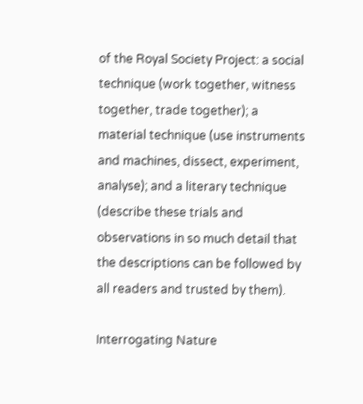of the Royal Society Project: a social technique (work together, witness together, trade together); a material technique (use instruments and machines, dissect, experiment, analyse); and a literary technique (describe these trials and observations in so much detail that the descriptions can be followed by all readers and trusted by them).

Interrogating Nature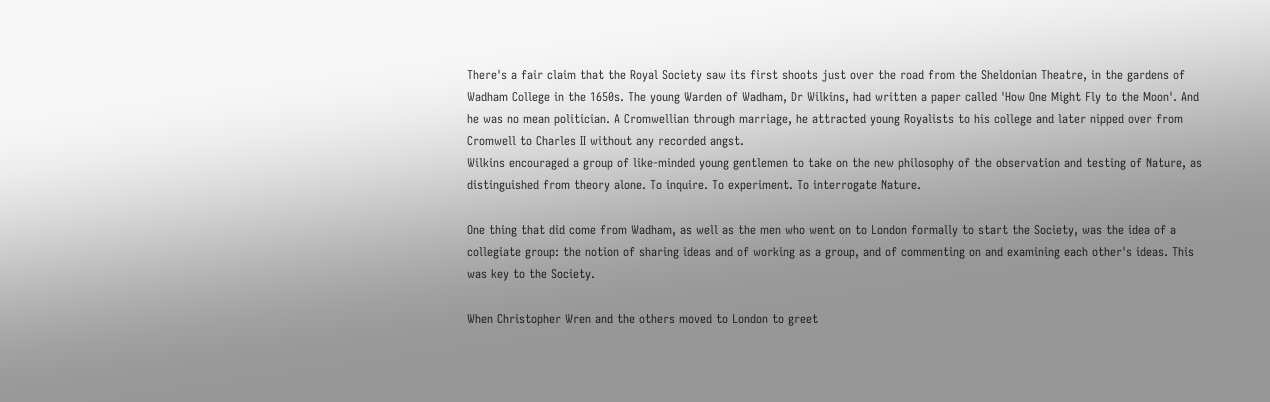There's a fair claim that the Royal Society saw its first shoots just over the road from the Sheldonian Theatre, in the gardens of Wadham College in the 1650s. The young Warden of Wadham, Dr Wilkins, had written a paper called 'How One Might Fly to the Moon'. And he was no mean politician. A Cromwellian through marriage, he attracted young Royalists to his college and later nipped over from Cromwell to Charles II without any recorded angst.
Wilkins encouraged a group of like-minded young gentlemen to take on the new philosophy of the observation and testing of Nature, as distinguished from theory alone. To inquire. To experiment. To interrogate Nature.

One thing that did come from Wadham, as well as the men who went on to London formally to start the Society, was the idea of a collegiate group: the notion of sharing ideas and of working as a group, and of commenting on and examining each other's ideas. This was key to the Society.

When Christopher Wren and the others moved to London to greet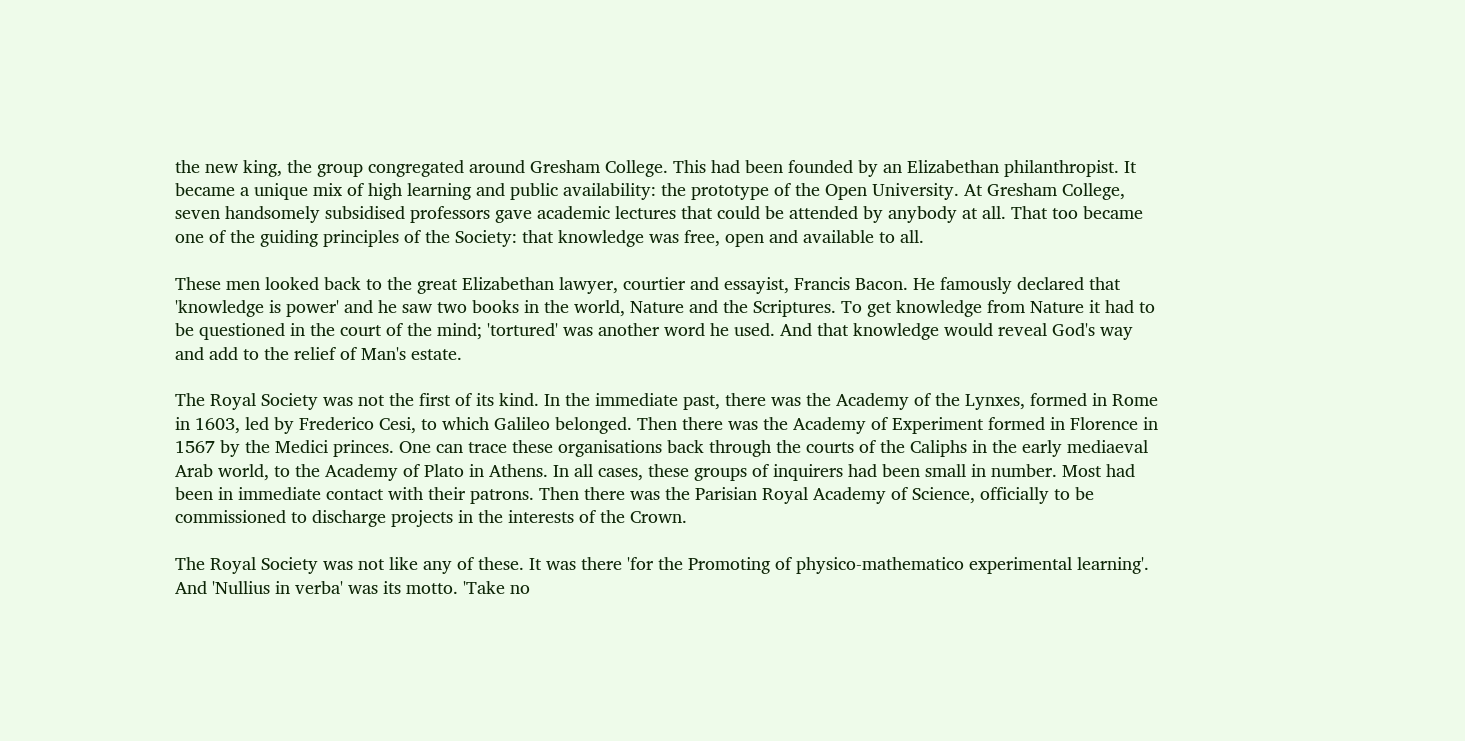the new king, the group congregated around Gresham College. This had been founded by an Elizabethan philanthropist. It became a unique mix of high learning and public availability: the prototype of the Open University. At Gresham College, seven handsomely subsidised professors gave academic lectures that could be attended by anybody at all. That too became one of the guiding principles of the Society: that knowledge was free, open and available to all.

These men looked back to the great Elizabethan lawyer, courtier and essayist, Francis Bacon. He famously declared that 'knowledge is power' and he saw two books in the world, Nature and the Scriptures. To get knowledge from Nature it had to be questioned in the court of the mind; 'tortured' was another word he used. And that knowledge would reveal God's way and add to the relief of Man's estate.

The Royal Society was not the first of its kind. In the immediate past, there was the Academy of the Lynxes, formed in Rome in 1603, led by Frederico Cesi, to which Galileo belonged. Then there was the Academy of Experiment formed in Florence in 1567 by the Medici princes. One can trace these organisations back through the courts of the Caliphs in the early mediaeval Arab world, to the Academy of Plato in Athens. In all cases, these groups of inquirers had been small in number. Most had been in immediate contact with their patrons. Then there was the Parisian Royal Academy of Science, officially to be commissioned to discharge projects in the interests of the Crown.

The Royal Society was not like any of these. It was there 'for the Promoting of physico-mathematico experimental learning'. And 'Nullius in verba' was its motto. 'Take no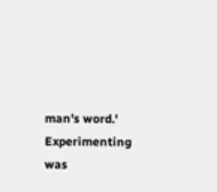man's word.' Experimenting was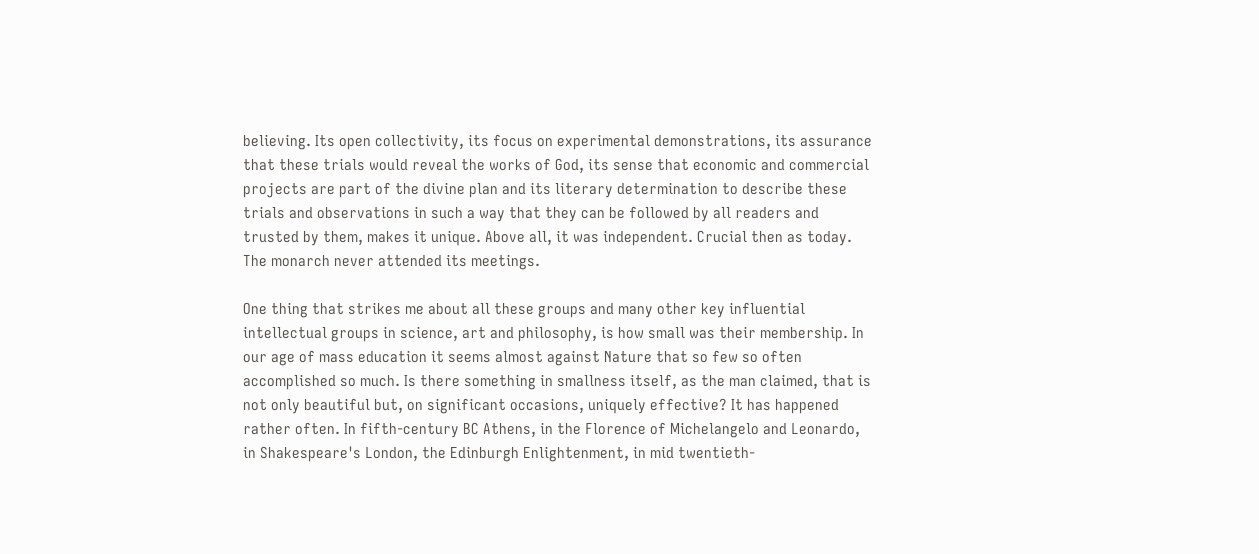believing. Its open collectivity, its focus on experimental demonstrations, its assurance that these trials would reveal the works of God, its sense that economic and commercial projects are part of the divine plan and its literary determination to describe these trials and observations in such a way that they can be followed by all readers and trusted by them, makes it unique. Above all, it was independent. Crucial then as today. The monarch never attended its meetings.

One thing that strikes me about all these groups and many other key influential intellectual groups in science, art and philosophy, is how small was their membership. In our age of mass education it seems almost against Nature that so few so often accomplished so much. Is there something in smallness itself, as the man claimed, that is not only beautiful but, on significant occasions, uniquely effective? It has happened rather often. In fifth-century BC Athens, in the Florence of Michelangelo and Leonardo, in Shakespeare's London, the Edinburgh Enlightenment, in mid twentieth-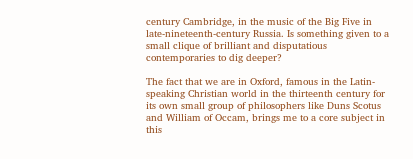century Cambridge, in the music of the Big Five in late-nineteenth-century Russia. Is something given to a small clique of brilliant and disputatious contemporaries to dig deeper?

The fact that we are in Oxford, famous in the Latin-speaking Christian world in the thirteenth century for its own small group of philosophers like Duns Scotus and William of Occam, brings me to a core subject in this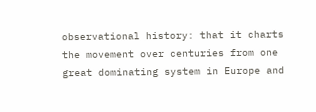observational history: that it charts the movement over centuries from one great dominating system in Europe and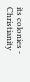its colonies - Christianity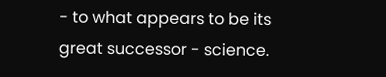- to what appears to be its great successor - science.